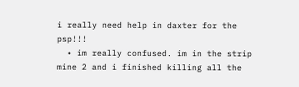i really need help in daxter for the psp!!!
  • im really confused. im in the strip mine 2 and i finished killing all the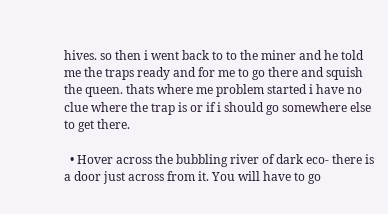hives. so then i went back to to the miner and he told me the traps ready and for me to go there and squish the queen. thats where me problem started i have no clue where the trap is or if i should go somewhere else to get there.

  • Hover across the bubbling river of dark eco- there is a door just across from it. You will have to go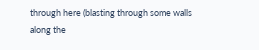through here (blasting through some walls along the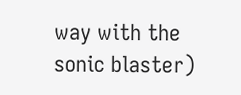way with the sonic blaster)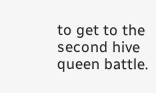to get to the second hive queen battle.